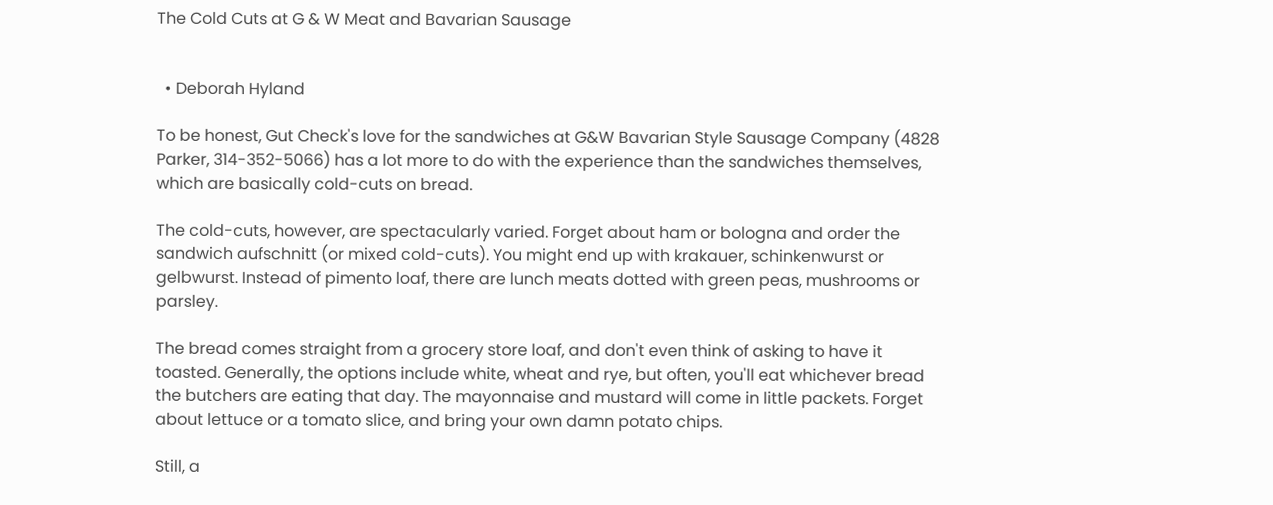The Cold Cuts at G & W Meat and Bavarian Sausage


  • Deborah Hyland

To be honest, Gut Check's love for the sandwiches at G&W Bavarian Style Sausage Company (4828 Parker, 314-352-5066) has a lot more to do with the experience than the sandwiches themselves, which are basically cold-cuts on bread.

The cold-cuts, however, are spectacularly varied. Forget about ham or bologna and order the sandwich aufschnitt (or mixed cold-cuts). You might end up with krakauer, schinkenwurst or gelbwurst. Instead of pimento loaf, there are lunch meats dotted with green peas, mushrooms or parsley.

The bread comes straight from a grocery store loaf, and don't even think of asking to have it toasted. Generally, the options include white, wheat and rye, but often, you'll eat whichever bread the butchers are eating that day. The mayonnaise and mustard will come in little packets. Forget about lettuce or a tomato slice, and bring your own damn potato chips.

Still, a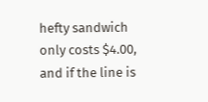hefty sandwich only costs $4.00, and if the line is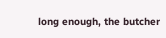long enough, the butcher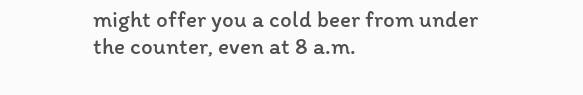might offer you a cold beer from under the counter, even at 8 a.m.